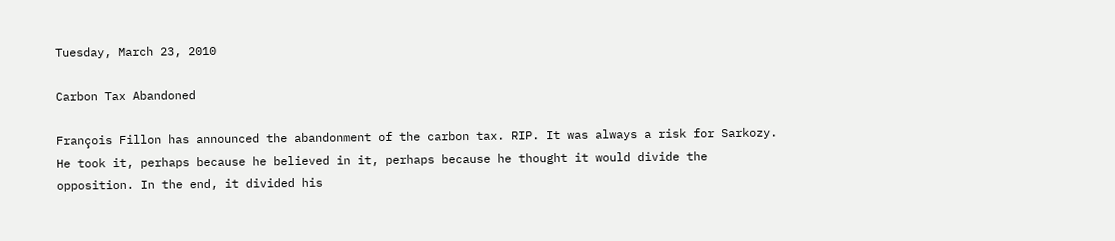Tuesday, March 23, 2010

Carbon Tax Abandoned

François Fillon has announced the abandonment of the carbon tax. RIP. It was always a risk for Sarkozy. He took it, perhaps because he believed in it, perhaps because he thought it would divide the opposition. In the end, it divided his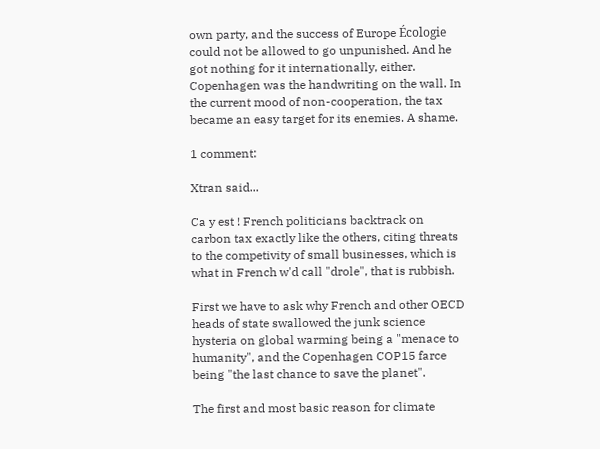own party, and the success of Europe Écologie could not be allowed to go unpunished. And he got nothing for it internationally, either. Copenhagen was the handwriting on the wall. In the current mood of non-cooperation, the tax became an easy target for its enemies. A shame.

1 comment:

Xtran said...

Ca y est ! French politicians backtrack on carbon tax exactly like the others, citing threats to the competivity of small businesses, which is what in French w'd call "drole", that is rubbish.

First we have to ask why French and other OECD heads of state swallowed the junk science hysteria on global warming being a "menace to humanity", and the Copenhagen COP15 farce being "the last chance to save the planet".

The first and most basic reason for climate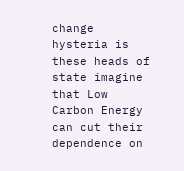change hysteria is these heads of state imagine that Low Carbon Energy can cut their dependence on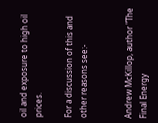oil and exposure to high oil prices.

For a discussion of this and other reasons see:-


Andrew McKillop, author "The Final Energy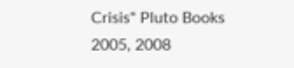Crisis" Pluto Books 2005, 2008